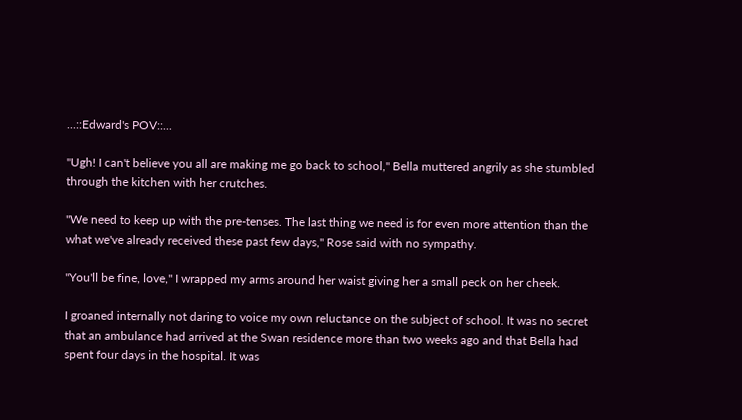...::Edward's POV::...

"Ugh! I can't believe you all are making me go back to school," Bella muttered angrily as she stumbled through the kitchen with her crutches.

"We need to keep up with the pre-tenses. The last thing we need is for even more attention than the what we've already received these past few days," Rose said with no sympathy.

"You'll be fine, love," I wrapped my arms around her waist giving her a small peck on her cheek.

I groaned internally not daring to voice my own reluctance on the subject of school. It was no secret that an ambulance had arrived at the Swan residence more than two weeks ago and that Bella had spent four days in the hospital. It was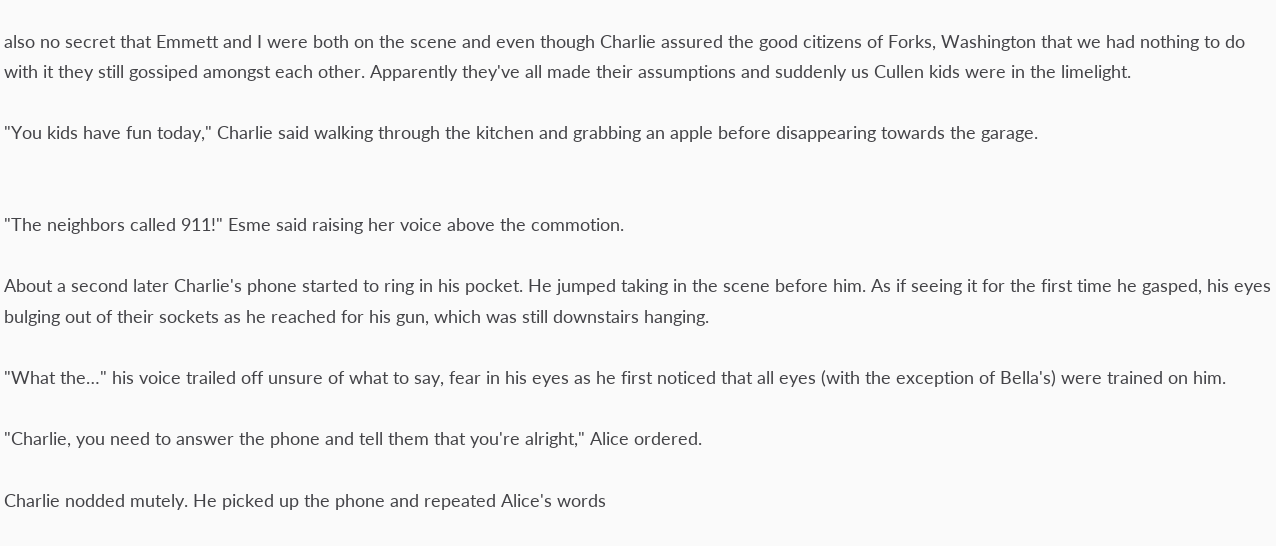also no secret that Emmett and I were both on the scene and even though Charlie assured the good citizens of Forks, Washington that we had nothing to do with it they still gossiped amongst each other. Apparently they've all made their assumptions and suddenly us Cullen kids were in the limelight.

"You kids have fun today," Charlie said walking through the kitchen and grabbing an apple before disappearing towards the garage.


"The neighbors called 911!" Esme said raising her voice above the commotion.

About a second later Charlie's phone started to ring in his pocket. He jumped taking in the scene before him. As if seeing it for the first time he gasped, his eyes bulging out of their sockets as he reached for his gun, which was still downstairs hanging.

"What the…" his voice trailed off unsure of what to say, fear in his eyes as he first noticed that all eyes (with the exception of Bella's) were trained on him.

"Charlie, you need to answer the phone and tell them that you're alright," Alice ordered.

Charlie nodded mutely. He picked up the phone and repeated Alice's words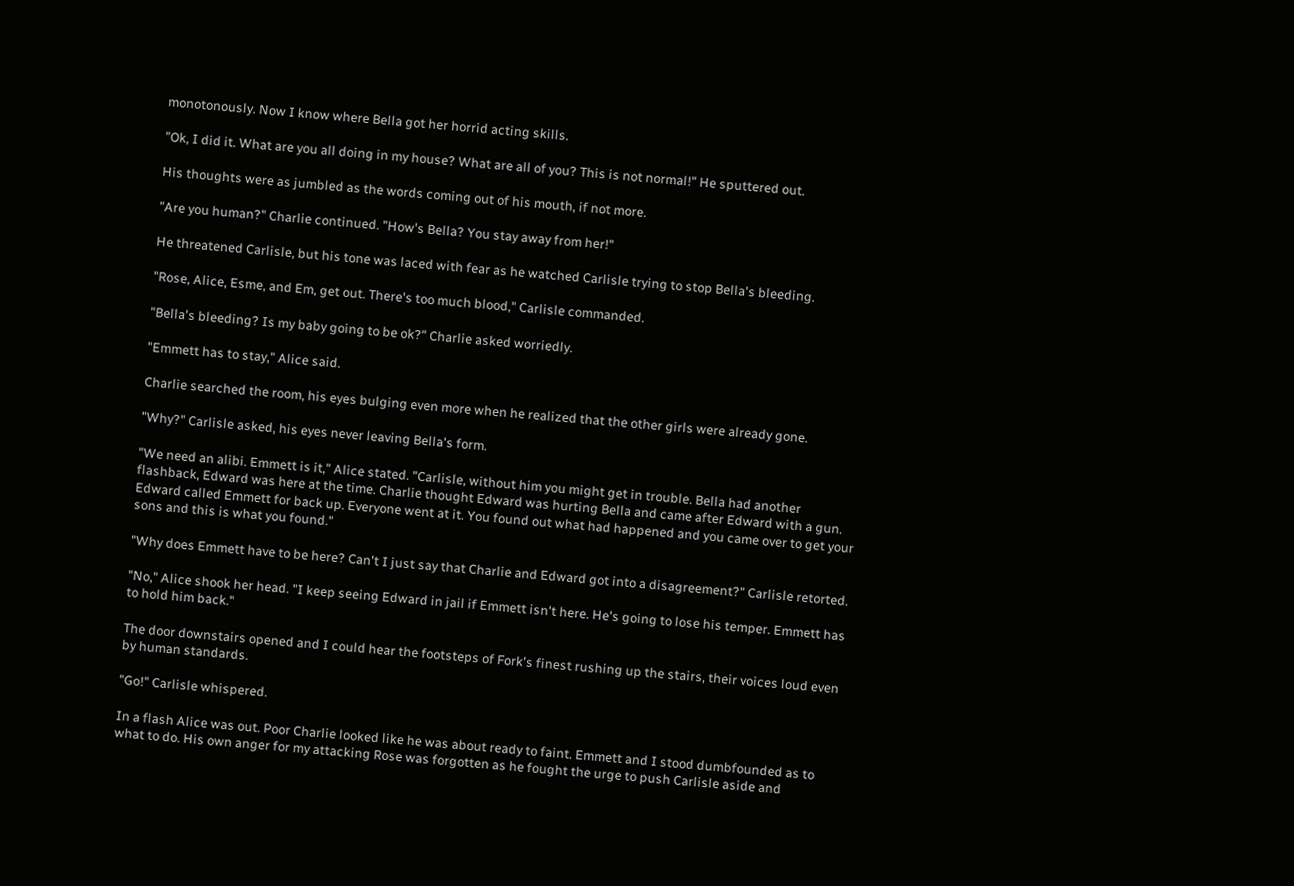monotonously. Now I know where Bella got her horrid acting skills.

"Ok, I did it. What are you all doing in my house? What are all of you? This is not normal!" He sputtered out.

His thoughts were as jumbled as the words coming out of his mouth, if not more.

"Are you human?" Charlie continued. "How's Bella? You stay away from her!"

He threatened Carlisle, but his tone was laced with fear as he watched Carlisle trying to stop Bella's bleeding.

"Rose, Alice, Esme, and Em, get out. There's too much blood," Carlisle commanded.

"Bella's bleeding? Is my baby going to be ok?" Charlie asked worriedly.

"Emmett has to stay," Alice said.

Charlie searched the room, his eyes bulging even more when he realized that the other girls were already gone.

"Why?" Carlisle asked, his eyes never leaving Bella's form.

"We need an alibi. Emmett is it," Alice stated. "Carlisle, without him you might get in trouble. Bella had another flashback, Edward was here at the time. Charlie thought Edward was hurting Bella and came after Edward with a gun. Edward called Emmett for back up. Everyone went at it. You found out what had happened and you came over to get your sons and this is what you found."

"Why does Emmett have to be here? Can't I just say that Charlie and Edward got into a disagreement?" Carlisle retorted.

"No," Alice shook her head. "I keep seeing Edward in jail if Emmett isn't here. He's going to lose his temper. Emmett has to hold him back."

The door downstairs opened and I could hear the footsteps of Fork's finest rushing up the stairs, their voices loud even by human standards.

"Go!" Carlisle whispered.

In a flash Alice was out. Poor Charlie looked like he was about ready to faint. Emmett and I stood dumbfounded as to what to do. His own anger for my attacking Rose was forgotten as he fought the urge to push Carlisle aside and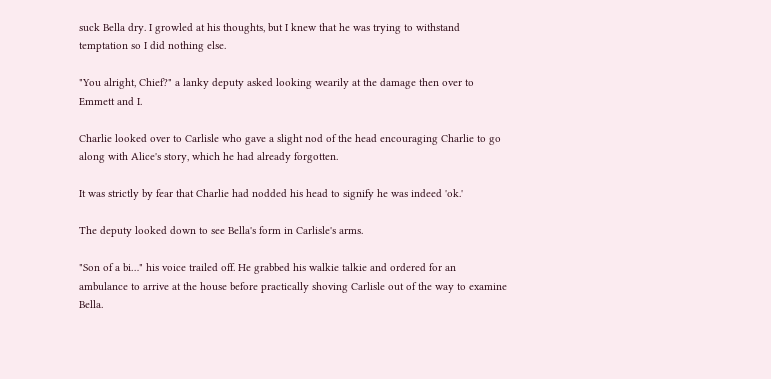suck Bella dry. I growled at his thoughts, but I knew that he was trying to withstand temptation so I did nothing else.

"You alright, Chief?" a lanky deputy asked looking wearily at the damage then over to Emmett and I.

Charlie looked over to Carlisle who gave a slight nod of the head encouraging Charlie to go along with Alice's story, which he had already forgotten.

It was strictly by fear that Charlie had nodded his head to signify he was indeed 'ok.'

The deputy looked down to see Bella's form in Carlisle's arms.

"Son of a bi…" his voice trailed off. He grabbed his walkie talkie and ordered for an ambulance to arrive at the house before practically shoving Carlisle out of the way to examine Bella.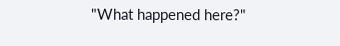"What happened here?"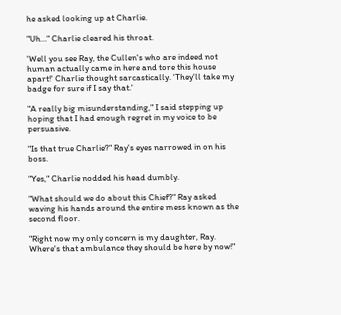he asked looking up at Charlie.

"Uh…" Charlie cleared his throat.

'Well you see Ray, the Cullen's who are indeed not human actually came in here and tore this house apart!' Charlie thought sarcastically. 'They'll take my badge for sure if I say that.'

"A really big misunderstanding," I said stepping up hoping that I had enough regret in my voice to be persuasive.

"Is that true Charlie?" Ray's eyes narrowed in on his boss.

"Yes," Charlie nodded his head dumbly.

"What should we do about this Chief?" Ray asked waving his hands around the entire mess known as the second floor.

"Right now my only concern is my daughter, Ray. Where's that ambulance they should be here by now!"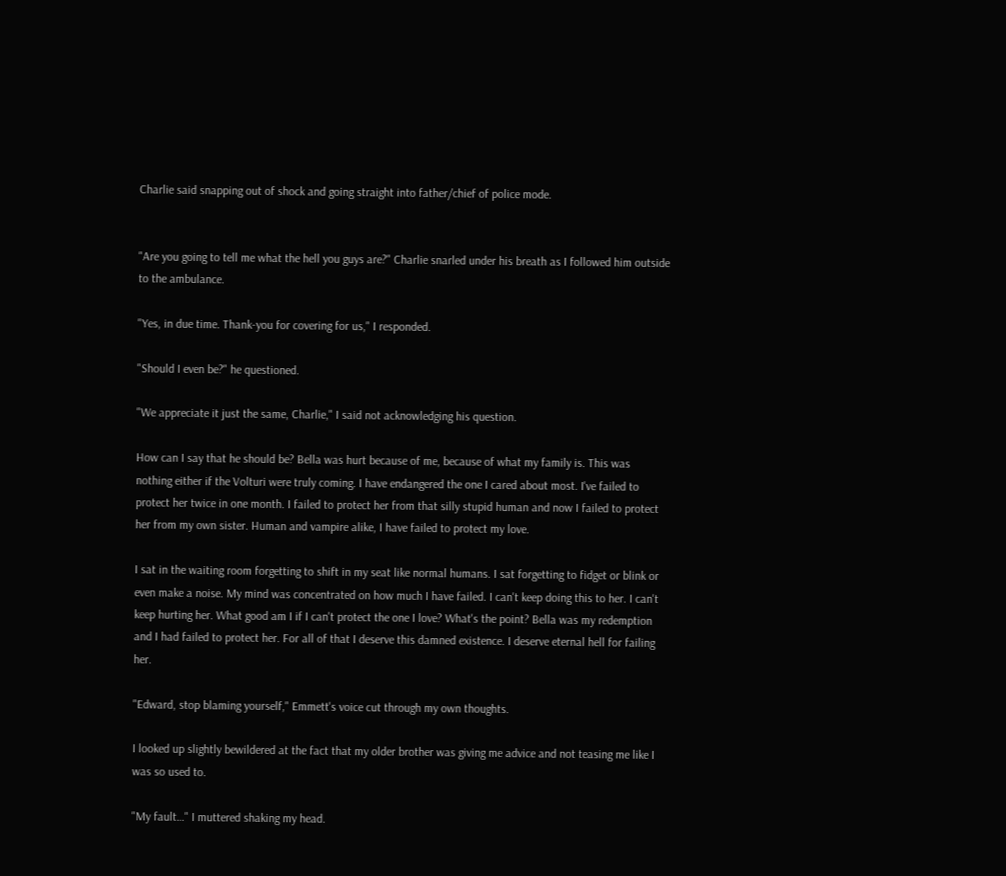Charlie said snapping out of shock and going straight into father/chief of police mode.


"Are you going to tell me what the hell you guys are?" Charlie snarled under his breath as I followed him outside to the ambulance.

"Yes, in due time. Thank-you for covering for us," I responded.

"Should I even be?" he questioned.

"We appreciate it just the same, Charlie," I said not acknowledging his question.

How can I say that he should be? Bella was hurt because of me, because of what my family is. This was nothing either if the Volturi were truly coming. I have endangered the one I cared about most. I've failed to protect her twice in one month. I failed to protect her from that silly stupid human and now I failed to protect her from my own sister. Human and vampire alike, I have failed to protect my love.

I sat in the waiting room forgetting to shift in my seat like normal humans. I sat forgetting to fidget or blink or even make a noise. My mind was concentrated on how much I have failed. I can't keep doing this to her. I can't keep hurting her. What good am I if I can't protect the one I love? What's the point? Bella was my redemption and I had failed to protect her. For all of that I deserve this damned existence. I deserve eternal hell for failing her.

"Edward, stop blaming yourself," Emmett's voice cut through my own thoughts.

I looked up slightly bewildered at the fact that my older brother was giving me advice and not teasing me like I was so used to.

"My fault…" I muttered shaking my head.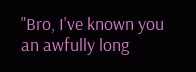"Bro, I've known you an awfully long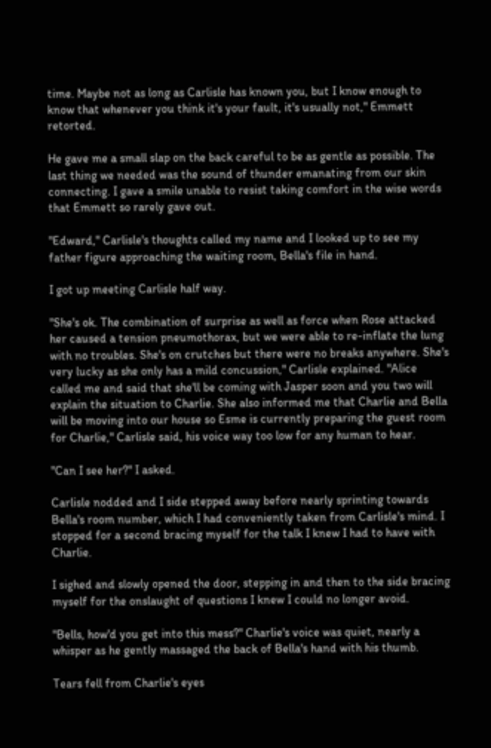time. Maybe not as long as Carlisle has known you, but I know enough to know that whenever you think it's your fault, it's usually not," Emmett retorted.

He gave me a small slap on the back careful to be as gentle as possible. The last thing we needed was the sound of thunder emanating from our skin connecting. I gave a smile unable to resist taking comfort in the wise words that Emmett so rarely gave out.

"Edward," Carlisle's thoughts called my name and I looked up to see my father figure approaching the waiting room, Bella's file in hand.

I got up meeting Carlisle half way.

"She's ok. The combination of surprise as well as force when Rose attacked her caused a tension pneumothorax, but we were able to re-inflate the lung with no troubles. She's on crutches but there were no breaks anywhere. She's very lucky as she only has a mild concussion," Carlisle explained. "Alice called me and said that she'll be coming with Jasper soon and you two will explain the situation to Charlie. She also informed me that Charlie and Bella will be moving into our house so Esme is currently preparing the guest room for Charlie," Carlisle said, his voice way too low for any human to hear.

"Can I see her?" I asked.

Carlisle nodded and I side stepped away before nearly sprinting towards Bella's room number, which I had conveniently taken from Carlisle's mind. I stopped for a second bracing myself for the talk I knew I had to have with Charlie.

I sighed and slowly opened the door, stepping in and then to the side bracing myself for the onslaught of questions I knew I could no longer avoid.

"Bells, how'd you get into this mess?" Charlie's voice was quiet, nearly a whisper as he gently massaged the back of Bella's hand with his thumb.

Tears fell from Charlie's eyes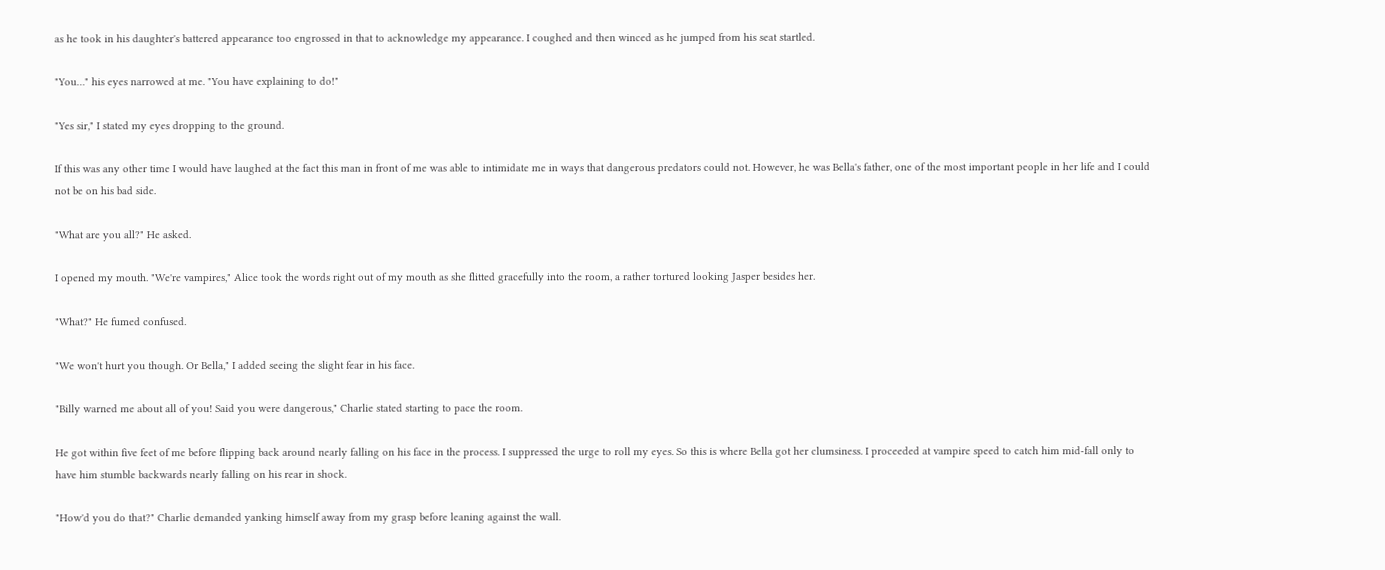as he took in his daughter's battered appearance too engrossed in that to acknowledge my appearance. I coughed and then winced as he jumped from his seat startled.

"You…" his eyes narrowed at me. "You have explaining to do!"

"Yes sir," I stated my eyes dropping to the ground.

If this was any other time I would have laughed at the fact this man in front of me was able to intimidate me in ways that dangerous predators could not. However, he was Bella's father, one of the most important people in her life and I could not be on his bad side.

"What are you all?" He asked.

I opened my mouth. "We're vampires," Alice took the words right out of my mouth as she flitted gracefully into the room, a rather tortured looking Jasper besides her.

"What?" He fumed confused.

"We won't hurt you though. Or Bella," I added seeing the slight fear in his face.

"Billy warned me about all of you! Said you were dangerous," Charlie stated starting to pace the room.

He got within five feet of me before flipping back around nearly falling on his face in the process. I suppressed the urge to roll my eyes. So this is where Bella got her clumsiness. I proceeded at vampire speed to catch him mid-fall only to have him stumble backwards nearly falling on his rear in shock.

"How'd you do that?" Charlie demanded yanking himself away from my grasp before leaning against the wall.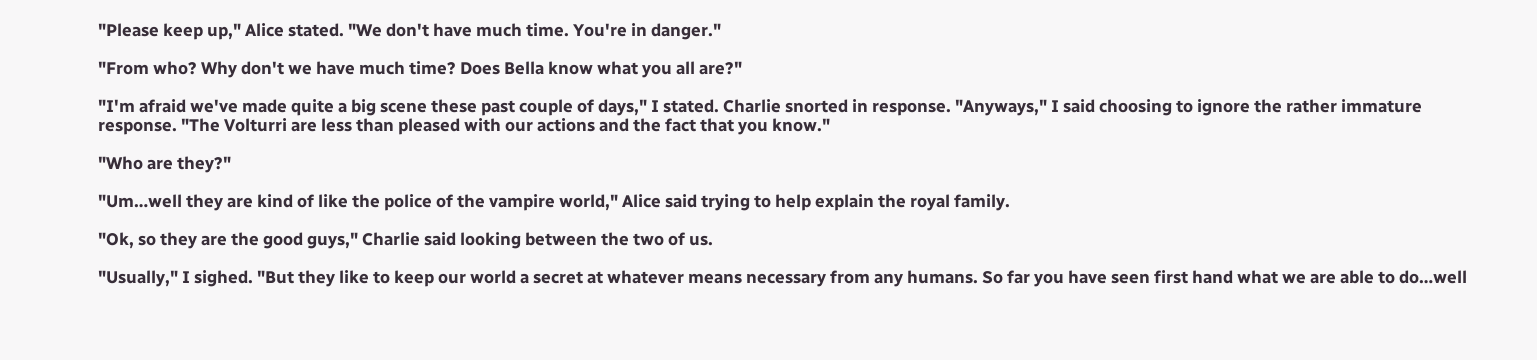"Please keep up," Alice stated. "We don't have much time. You're in danger."

"From who? Why don't we have much time? Does Bella know what you all are?"

"I'm afraid we've made quite a big scene these past couple of days," I stated. Charlie snorted in response. "Anyways," I said choosing to ignore the rather immature response. "The Volturri are less than pleased with our actions and the fact that you know."

"Who are they?"

"Um…well they are kind of like the police of the vampire world," Alice said trying to help explain the royal family.

"Ok, so they are the good guys," Charlie said looking between the two of us.

"Usually," I sighed. "But they like to keep our world a secret at whatever means necessary from any humans. So far you have seen first hand what we are able to do…well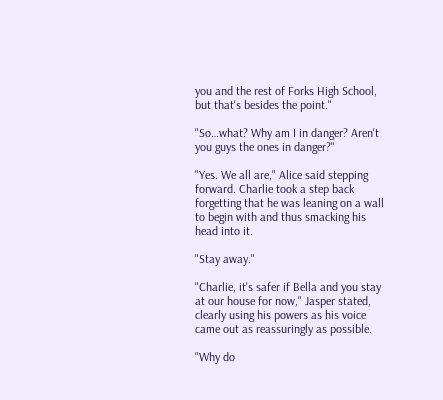you and the rest of Forks High School, but that's besides the point."

"So…what? Why am I in danger? Aren't you guys the ones in danger?"

"Yes. We all are," Alice said stepping forward. Charlie took a step back forgetting that he was leaning on a wall to begin with and thus smacking his head into it.

"Stay away."

"Charlie, it's safer if Bella and you stay at our house for now," Jasper stated, clearly using his powers as his voice came out as reassuringly as possible.

"Why do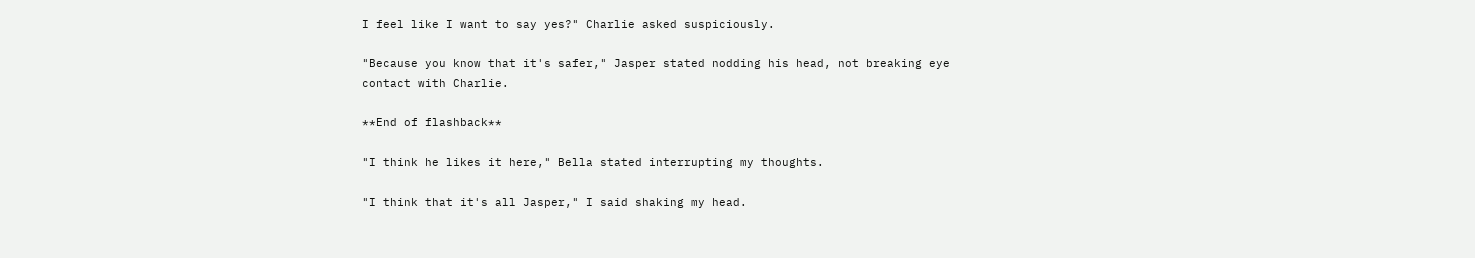I feel like I want to say yes?" Charlie asked suspiciously.

"Because you know that it's safer," Jasper stated nodding his head, not breaking eye contact with Charlie.

**End of flashback**

"I think he likes it here," Bella stated interrupting my thoughts.

"I think that it's all Jasper," I said shaking my head.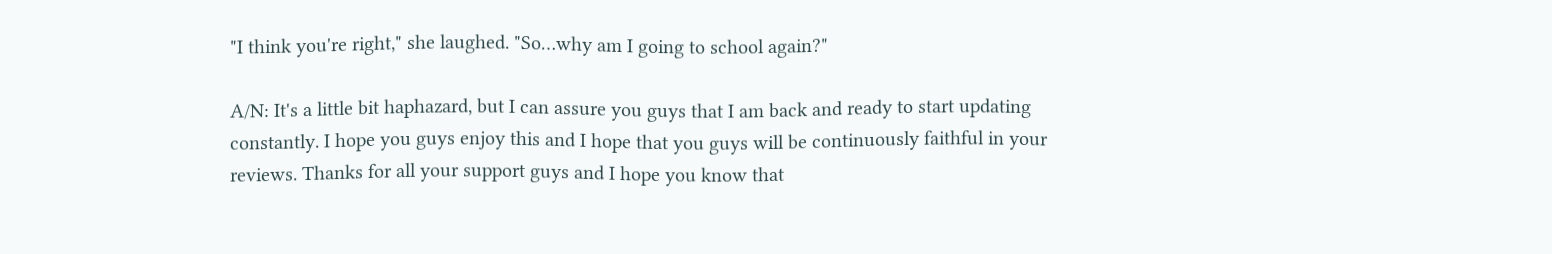"I think you're right," she laughed. "So…why am I going to school again?"

A/N: It's a little bit haphazard, but I can assure you guys that I am back and ready to start updating constantly. I hope you guys enjoy this and I hope that you guys will be continuously faithful in your reviews. Thanks for all your support guys and I hope you know that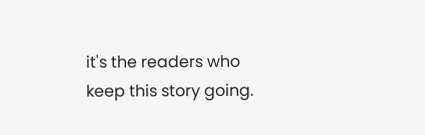it's the readers who keep this story going.